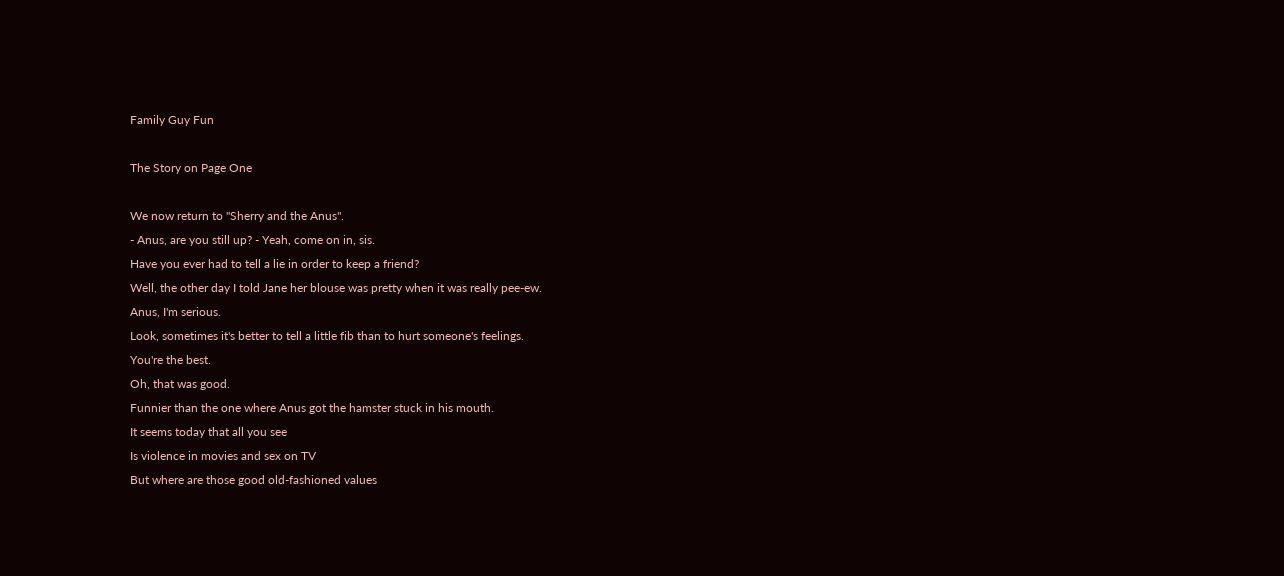Family Guy Fun

The Story on Page One

We now return to "Sherry and the Anus".
- Anus, are you still up? - Yeah, come on in, sis.
Have you ever had to tell a lie in order to keep a friend?
Well, the other day I told Jane her blouse was pretty when it was really pee-ew.
Anus, I'm serious.
Look, sometimes it's better to tell a little fib than to hurt someone's feelings.
You're the best.
Oh, that was good.
Funnier than the one where Anus got the hamster stuck in his mouth.
It seems today that all you see
Is violence in movies and sex on TV
But where are those good old-fashioned values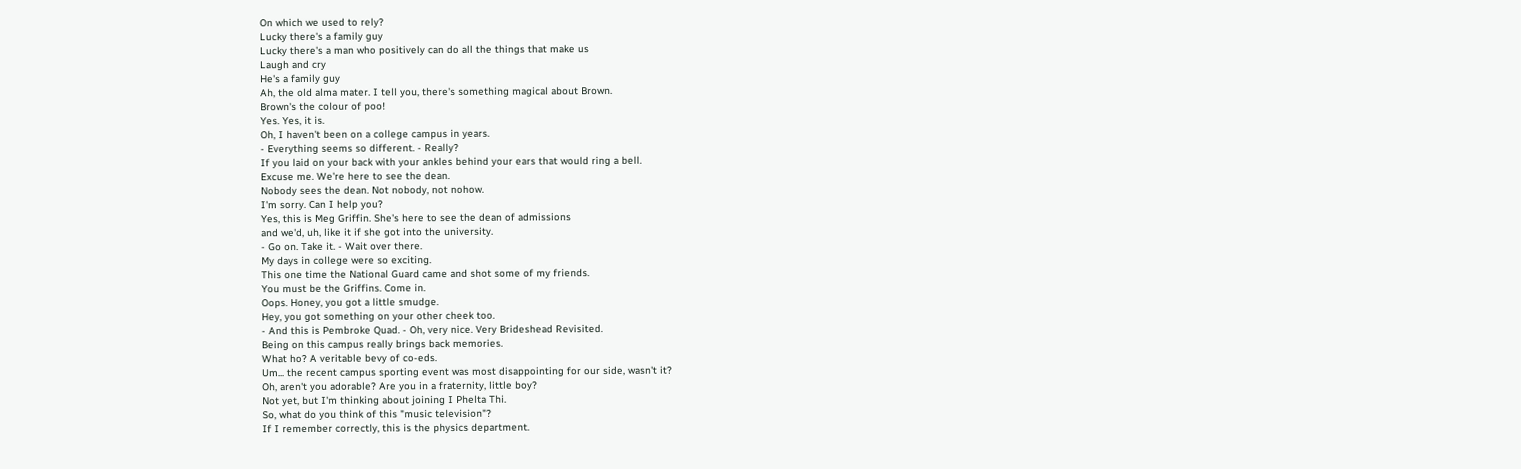On which we used to rely?
Lucky there's a family guy
Lucky there's a man who positively can do all the things that make us
Laugh and cry
He's a family guy
Ah, the old alma mater. I tell you, there's something magical about Brown.
Brown's the colour of poo!
Yes. Yes, it is.
Oh, I haven't been on a college campus in years.
- Everything seems so different. - Really?
If you laid on your back with your ankles behind your ears that would ring a bell.
Excuse me. We're here to see the dean.
Nobody sees the dean. Not nobody, not nohow.
I'm sorry. Can I help you?
Yes, this is Meg Griffin. She's here to see the dean of admissions
and we'd, uh, like it if she got into the university.
- Go on. Take it. - Wait over there.
My days in college were so exciting.
This one time the National Guard came and shot some of my friends.
You must be the Griffins. Come in.
Oops. Honey, you got a little smudge.
Hey, you got something on your other cheek too.
- And this is Pembroke Quad. - Oh, very nice. Very Brideshead Revisited.
Being on this campus really brings back memories.
What ho? A veritable bevy of co-eds.
Um... the recent campus sporting event was most disappointing for our side, wasn't it?
Oh, aren't you adorable? Are you in a fraternity, little boy?
Not yet, but I'm thinking about joining I Phelta Thi.
So, what do you think of this "music television"?
If I remember correctly, this is the physics department.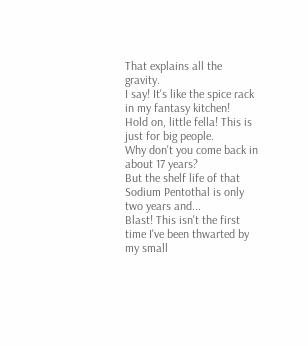That explains all the gravity.
I say! It's like the spice rack in my fantasy kitchen!
Hold on, little fella! This is just for big people.
Why don't you come back in about 17 years?
But the shelf life of that Sodium Pentothal is only two years and...
Blast! This isn't the first time I've been thwarted by my small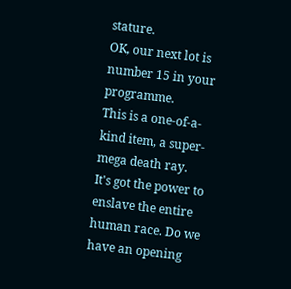stature.
OK, our next lot is number 15 in your programme.
This is a one-of-a-kind item, a super-mega death ray.
It's got the power to enslave the entire human race. Do we have an opening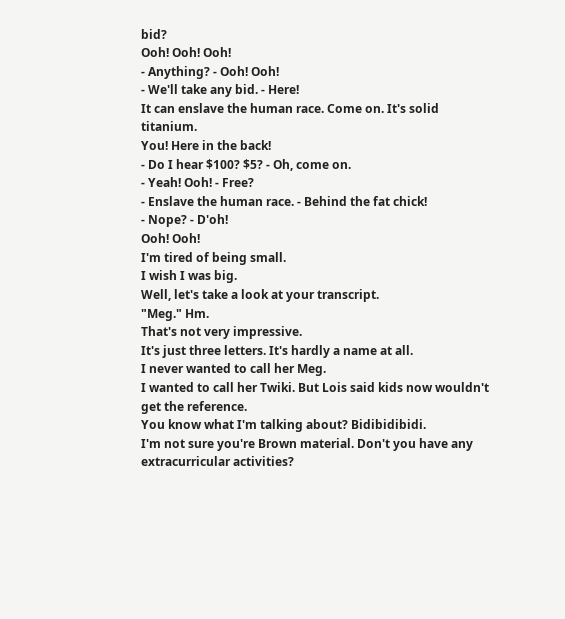bid?
Ooh! Ooh! Ooh!
- Anything? - Ooh! Ooh!
- We'll take any bid. - Here!
It can enslave the human race. Come on. It's solid titanium.
You! Here in the back!
- Do I hear $100? $5? - Oh, come on.
- Yeah! Ooh! - Free?
- Enslave the human race. - Behind the fat chick!
- Nope? - D'oh!
Ooh! Ooh!
I'm tired of being small.
I wish I was big.
Well, let's take a look at your transcript.
"Meg." Hm.
That's not very impressive.
It's just three letters. It's hardly a name at all.
I never wanted to call her Meg.
I wanted to call her Twiki. But Lois said kids now wouldn't get the reference.
You know what I'm talking about? Bidibidibidi.
I'm not sure you're Brown material. Don't you have any extracurricular activities?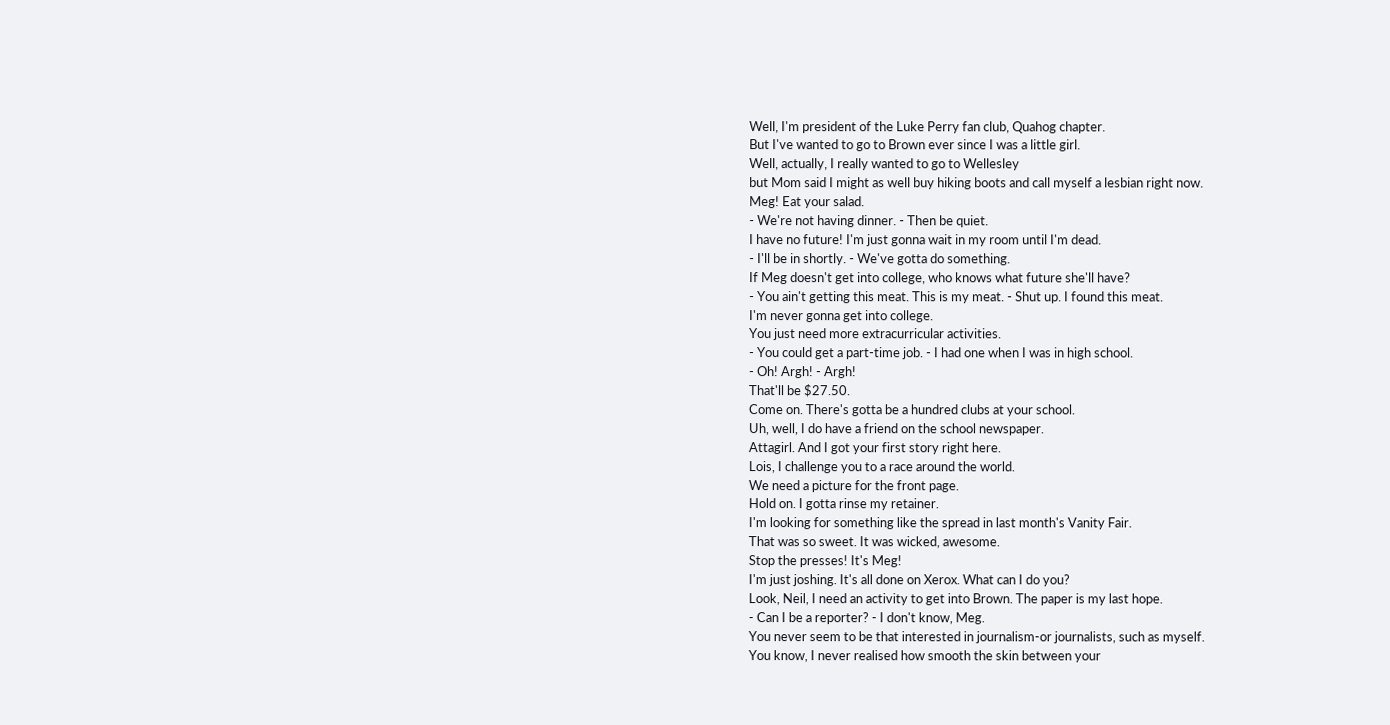Well, I'm president of the Luke Perry fan club, Quahog chapter.
But I've wanted to go to Brown ever since I was a little girl.
Well, actually, I really wanted to go to Wellesley
but Mom said I might as well buy hiking boots and call myself a lesbian right now.
Meg! Eat your salad.
- We're not having dinner. - Then be quiet.
I have no future! I'm just gonna wait in my room until I'm dead.
- I'll be in shortly. - We've gotta do something.
If Meg doesn't get into college, who knows what future she'll have?
- You ain't getting this meat. This is my meat. - Shut up. I found this meat.
I'm never gonna get into college.
You just need more extracurricular activities.
- You could get a part-time job. - I had one when I was in high school.
- Oh! Argh! - Argh!
That'll be $27.50.
Come on. There's gotta be a hundred clubs at your school.
Uh, well, I do have a friend on the school newspaper.
Attagirl. And I got your first story right here.
Lois, I challenge you to a race around the world.
We need a picture for the front page.
Hold on. I gotta rinse my retainer.
I'm looking for something like the spread in last month's Vanity Fair.
That was so sweet. It was wicked, awesome.
Stop the presses! It's Meg!
I'm just joshing. It's all done on Xerox. What can I do you?
Look, Neil, I need an activity to get into Brown. The paper is my last hope.
- Can I be a reporter? - I don't know, Meg.
You never seem to be that interested in journalism-or journalists, such as myself.
You know, I never realised how smooth the skin between your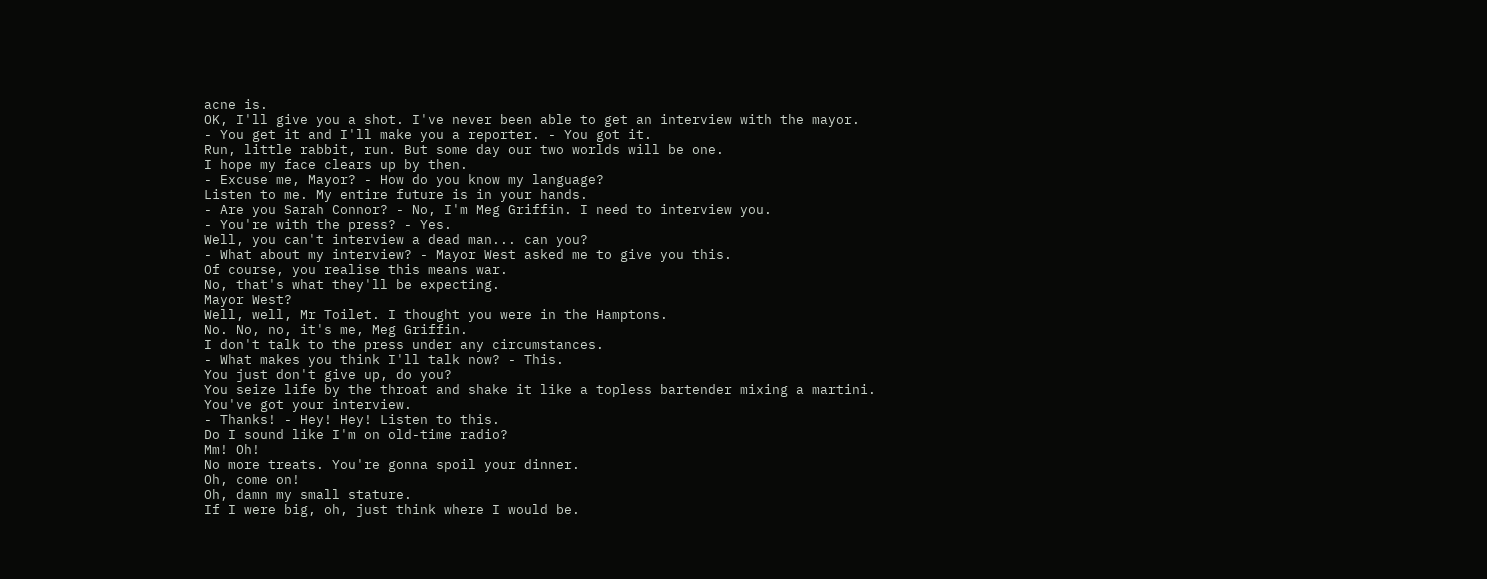acne is.
OK, I'll give you a shot. I've never been able to get an interview with the mayor.
- You get it and I'll make you a reporter. - You got it.
Run, little rabbit, run. But some day our two worlds will be one.
I hope my face clears up by then.
- Excuse me, Mayor? - How do you know my language?
Listen to me. My entire future is in your hands.
- Are you Sarah Connor? - No, I'm Meg Griffin. I need to interview you.
- You're with the press? - Yes.
Well, you can't interview a dead man... can you?
- What about my interview? - Mayor West asked me to give you this.
Of course, you realise this means war.
No, that's what they'll be expecting.
Mayor West?
Well, well, Mr Toilet. I thought you were in the Hamptons.
No. No, no, it's me, Meg Griffin.
I don't talk to the press under any circumstances.
- What makes you think I'll talk now? - This.
You just don't give up, do you?
You seize life by the throat and shake it like a topless bartender mixing a martini.
You've got your interview.
- Thanks! - Hey! Hey! Listen to this.
Do I sound like I'm on old-time radio?
Mm! Oh!
No more treats. You're gonna spoil your dinner.
Oh, come on!
Oh, damn my small stature.
If I were big, oh, just think where I would be.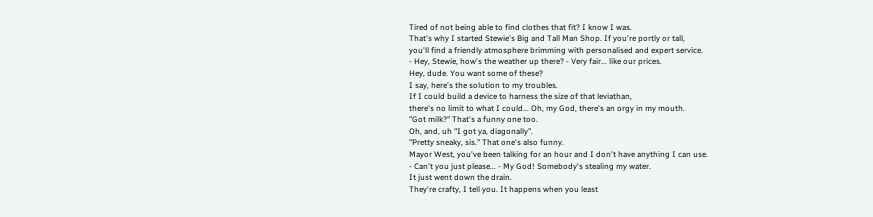Tired of not being able to find clothes that fit? I know I was.
That's why I started Stewie's Big and Tall Man Shop. If you're portly or tall,
you'll find a friendly atmosphere brimming with personalised and expert service.
- Hey, Stewie, how's the weather up there? - Very fair... like our prices.
Hey, dude. You want some of these?
I say, here's the solution to my troubles.
If I could build a device to harness the size of that leviathan,
there's no limit to what I could... Oh, my God, there's an orgy in my mouth.
"Got milk?" That's a funny one too.
Oh, and, uh "I got ya, diagonally".
"Pretty sneaky, sis." That one's also funny.
Mayor West, you've been talking for an hour and I don't have anything I can use.
- Can't you just please... - My God! Somebody's stealing my water.
It just went down the drain.
They're crafty, I tell you. It happens when you least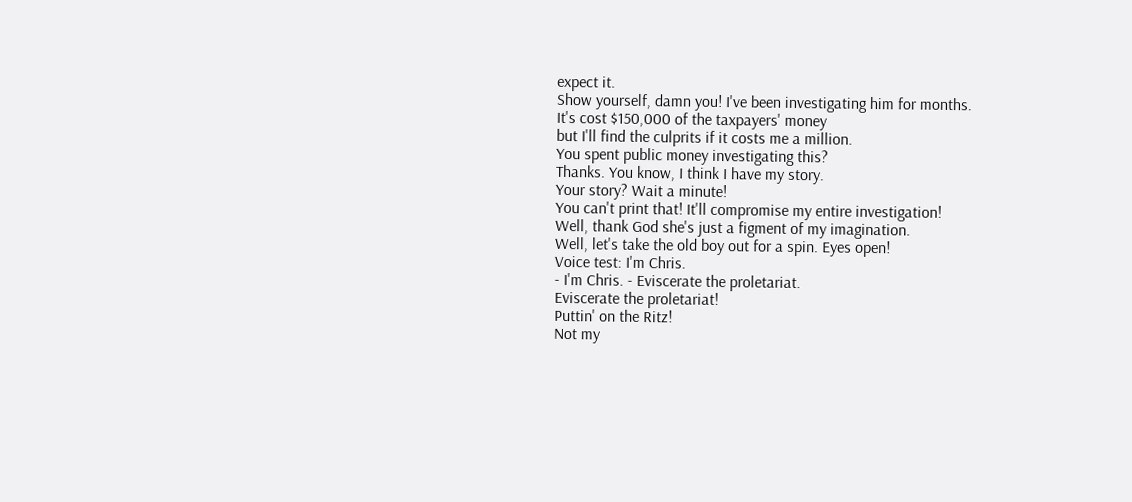expect it.
Show yourself, damn you! I've been investigating him for months.
It's cost $150,000 of the taxpayers' money
but I'll find the culprits if it costs me a million.
You spent public money investigating this?
Thanks. You know, I think I have my story.
Your story? Wait a minute!
You can't print that! It'll compromise my entire investigation!
Well, thank God she's just a figment of my imagination.
Well, let's take the old boy out for a spin. Eyes open!
Voice test: I'm Chris.
- I'm Chris. - Eviscerate the proletariat.
Eviscerate the proletariat!
Puttin' on the Ritz!
Not my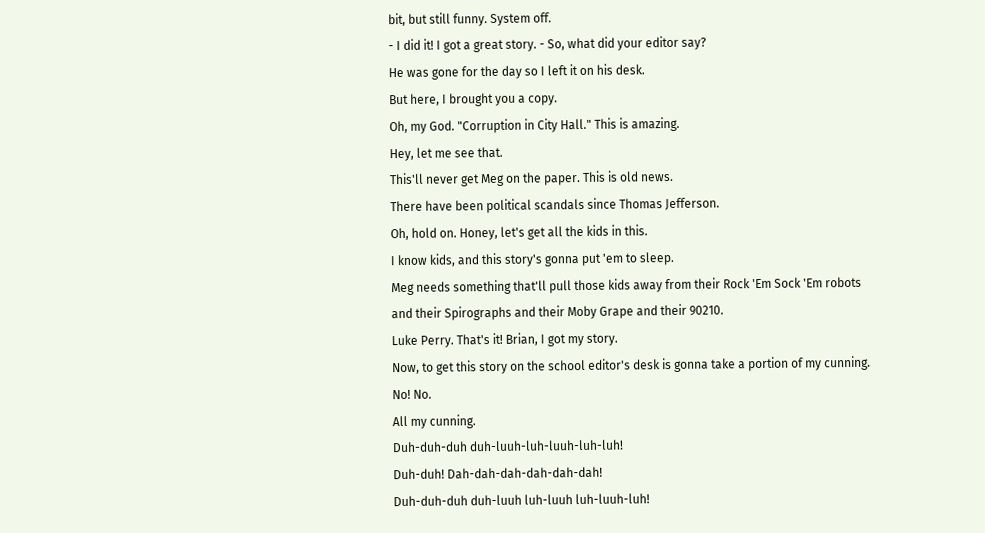bit, but still funny. System off.
- I did it! I got a great story. - So, what did your editor say?
He was gone for the day so I left it on his desk.
But here, I brought you a copy.
Oh, my God. "Corruption in City Hall." This is amazing.
Hey, let me see that.
This'll never get Meg on the paper. This is old news.
There have been political scandals since Thomas Jefferson.
Oh, hold on. Honey, let's get all the kids in this.
I know kids, and this story's gonna put 'em to sleep.
Meg needs something that'll pull those kids away from their Rock 'Em Sock 'Em robots
and their Spirographs and their Moby Grape and their 90210.
Luke Perry. That's it! Brian, I got my story.
Now, to get this story on the school editor's desk is gonna take a portion of my cunning.
No! No.
All my cunning.
Duh-duh-duh duh-luuh-luh-luuh-luh-luh!
Duh-duh! Dah-dah-dah-dah-dah-dah!
Duh-duh-duh duh-luuh luh-luuh luh-luuh-luh!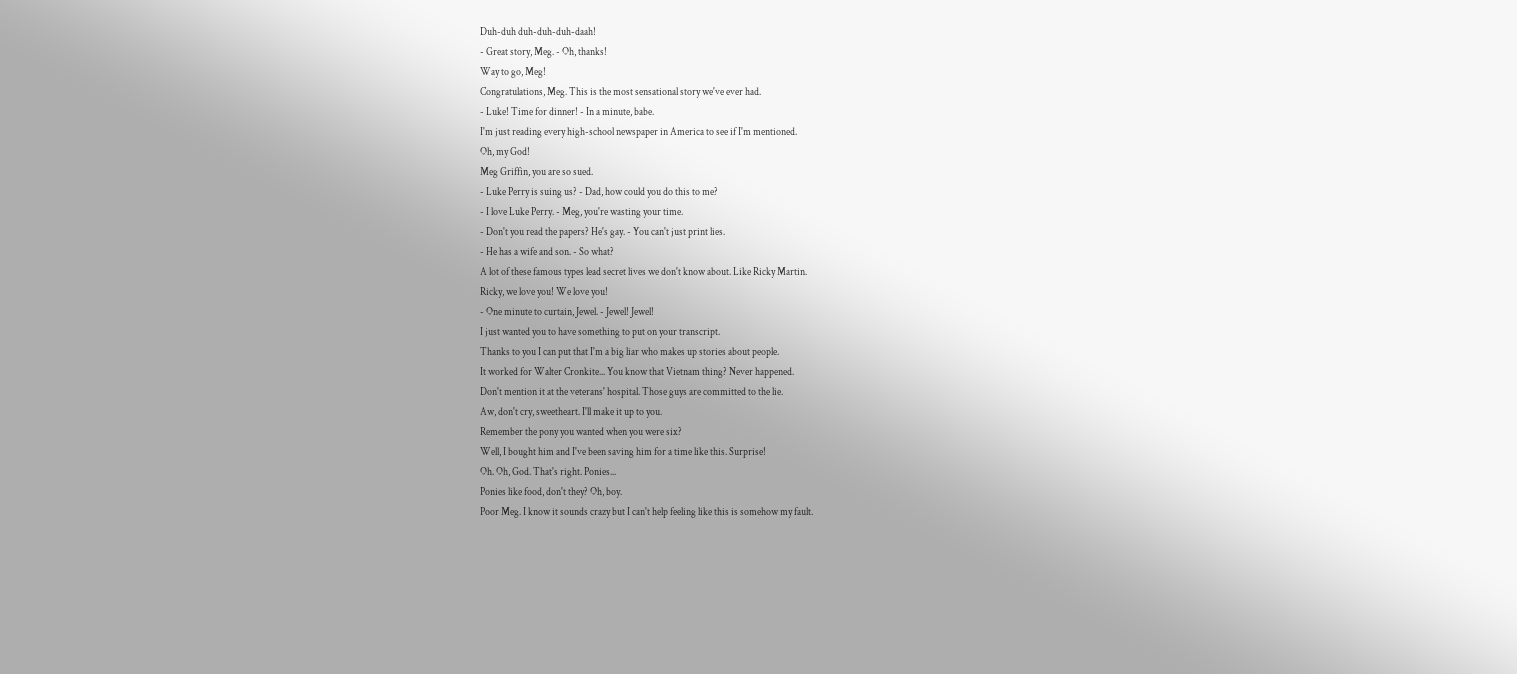Duh-duh duh-duh-duh-daah!
- Great story, Meg. - Oh, thanks!
Way to go, Meg!
Congratulations, Meg. This is the most sensational story we've ever had.
- Luke! Time for dinner! - In a minute, babe.
I'm just reading every high-school newspaper in America to see if I'm mentioned.
Oh, my God!
Meg Griffin, you are so sued.
- Luke Perry is suing us? - Dad, how could you do this to me?
- I love Luke Perry. - Meg, you're wasting your time.
- Don't you read the papers? He's gay. - You can't just print lies.
- He has a wife and son. - So what?
A lot of these famous types lead secret lives we don't know about. Like Ricky Martin.
Ricky, we love you! We love you!
- One minute to curtain, Jewel. - Jewel! Jewel!
I just wanted you to have something to put on your transcript.
Thanks to you I can put that I'm a big liar who makes up stories about people.
It worked for Walter Cronkite... You know that Vietnam thing? Never happened.
Don't mention it at the veterans' hospital. Those guys are committed to the lie.
Aw, don't cry, sweetheart. I'll make it up to you.
Remember the pony you wanted when you were six?
Well, I bought him and I've been saving him for a time like this. Surprise!
Oh. Oh, God. That's right. Ponies...
Ponies like food, don't they? Oh, boy.
Poor Meg. I know it sounds crazy but I can't help feeling like this is somehow my fault.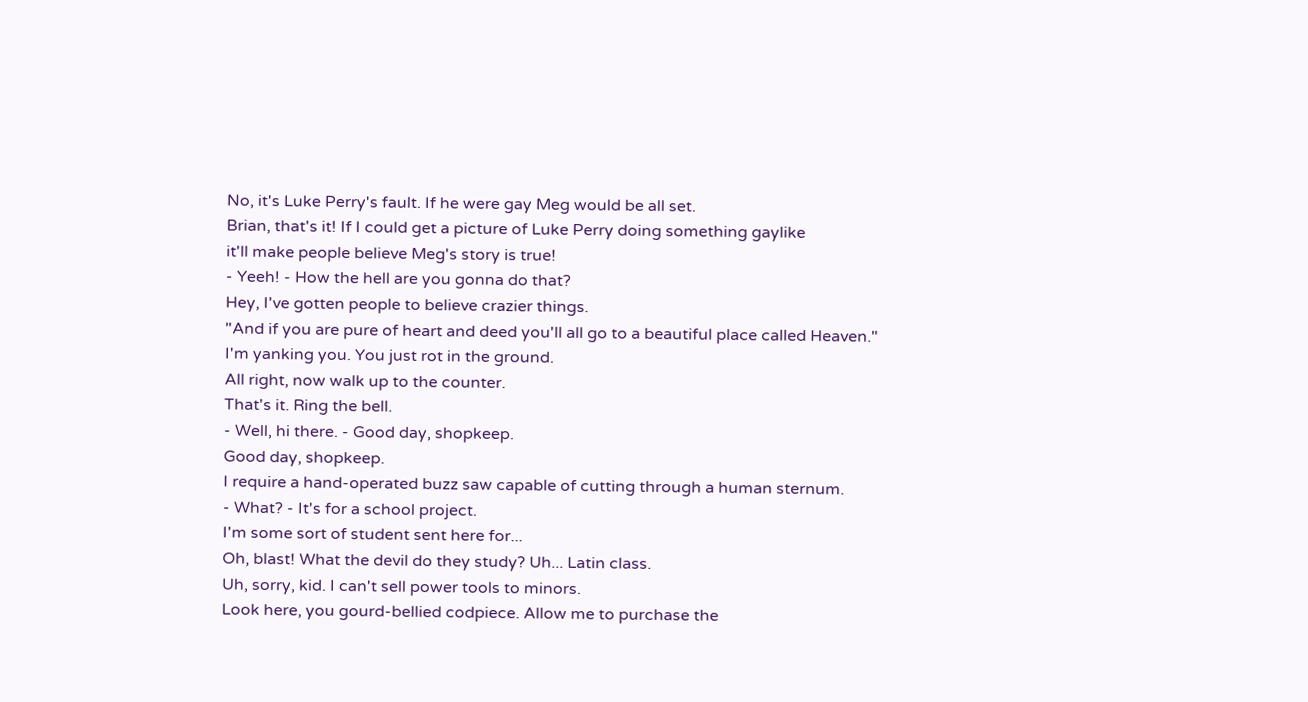No, it's Luke Perry's fault. If he were gay Meg would be all set.
Brian, that's it! If I could get a picture of Luke Perry doing something gaylike
it'll make people believe Meg's story is true!
- Yeeh! - How the hell are you gonna do that?
Hey, I've gotten people to believe crazier things.
"And if you are pure of heart and deed you'll all go to a beautiful place called Heaven."
I'm yanking you. You just rot in the ground.
All right, now walk up to the counter.
That's it. Ring the bell.
- Well, hi there. - Good day, shopkeep.
Good day, shopkeep.
I require a hand-operated buzz saw capable of cutting through a human sternum.
- What? - It's for a school project.
I'm some sort of student sent here for...
Oh, blast! What the devil do they study? Uh... Latin class.
Uh, sorry, kid. I can't sell power tools to minors.
Look here, you gourd-bellied codpiece. Allow me to purchase the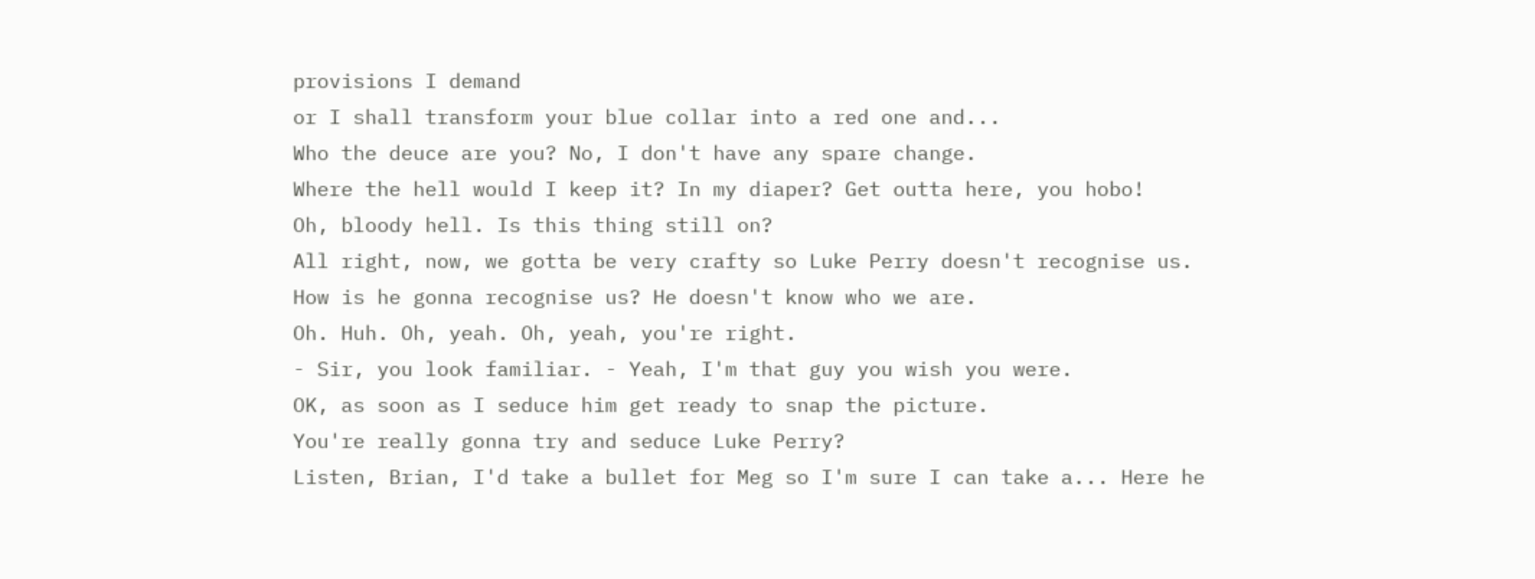provisions I demand
or I shall transform your blue collar into a red one and...
Who the deuce are you? No, I don't have any spare change.
Where the hell would I keep it? In my diaper? Get outta here, you hobo!
Oh, bloody hell. Is this thing still on?
All right, now, we gotta be very crafty so Luke Perry doesn't recognise us.
How is he gonna recognise us? He doesn't know who we are.
Oh. Huh. Oh, yeah. Oh, yeah, you're right.
- Sir, you look familiar. - Yeah, I'm that guy you wish you were.
OK, as soon as I seduce him get ready to snap the picture.
You're really gonna try and seduce Luke Perry?
Listen, Brian, I'd take a bullet for Meg so I'm sure I can take a... Here he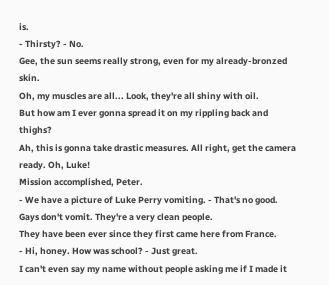is.
- Thirsty? - No.
Gee, the sun seems really strong, even for my already-bronzed skin.
Oh, my muscles are all... Look, they're all shiny with oil.
But how am I ever gonna spread it on my rippling back and thighs?
Ah, this is gonna take drastic measures. All right, get the camera ready. Oh, Luke!
Mission accomplished, Peter.
- We have a picture of Luke Perry vomiting. - That's no good.
Gays don't vomit. They're a very clean people.
They have been ever since they first came here from France.
- Hi, honey. How was school? - Just great.
I can't even say my name without people asking me if I made it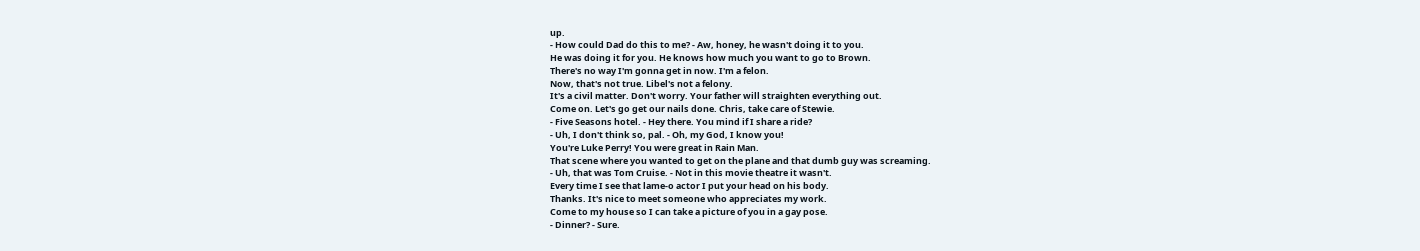up.
- How could Dad do this to me? - Aw, honey, he wasn't doing it to you.
He was doing it for you. He knows how much you want to go to Brown.
There's no way I'm gonna get in now. I'm a felon.
Now, that's not true. Libel's not a felony.
It's a civil matter. Don't worry. Your father will straighten everything out.
Come on. Let's go get our nails done. Chris, take care of Stewie.
- Five Seasons hotel. - Hey there. You mind if I share a ride?
- Uh, I don't think so, pal. - Oh, my God, I know you!
You're Luke Perry! You were great in Rain Man.
That scene where you wanted to get on the plane and that dumb guy was screaming.
- Uh, that was Tom Cruise. - Not in this movie theatre it wasn't.
Every time I see that lame-o actor I put your head on his body.
Thanks. It's nice to meet someone who appreciates my work.
Come to my house so I can take a picture of you in a gay pose.
- Dinner? - Sure.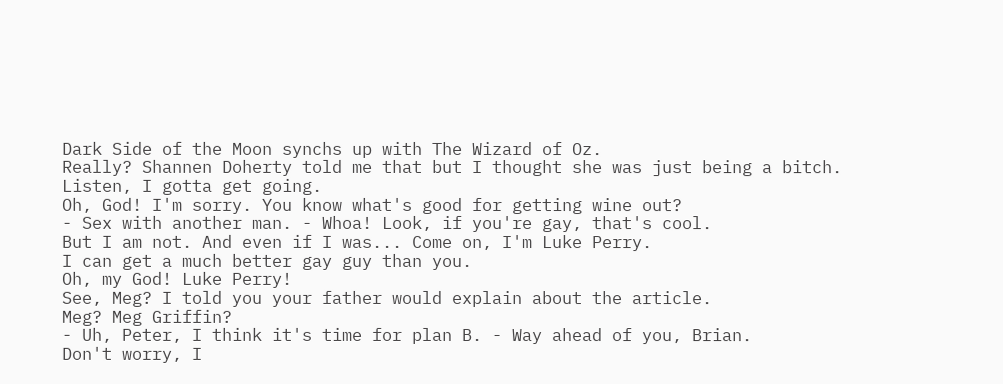Dark Side of the Moon synchs up with The Wizard of Oz.
Really? Shannen Doherty told me that but I thought she was just being a bitch.
Listen, I gotta get going.
Oh, God! I'm sorry. You know what's good for getting wine out?
- Sex with another man. - Whoa! Look, if you're gay, that's cool.
But I am not. And even if I was... Come on, I'm Luke Perry.
I can get a much better gay guy than you.
Oh, my God! Luke Perry!
See, Meg? I told you your father would explain about the article.
Meg? Meg Griffin?
- Uh, Peter, I think it's time for plan B. - Way ahead of you, Brian.
Don't worry, I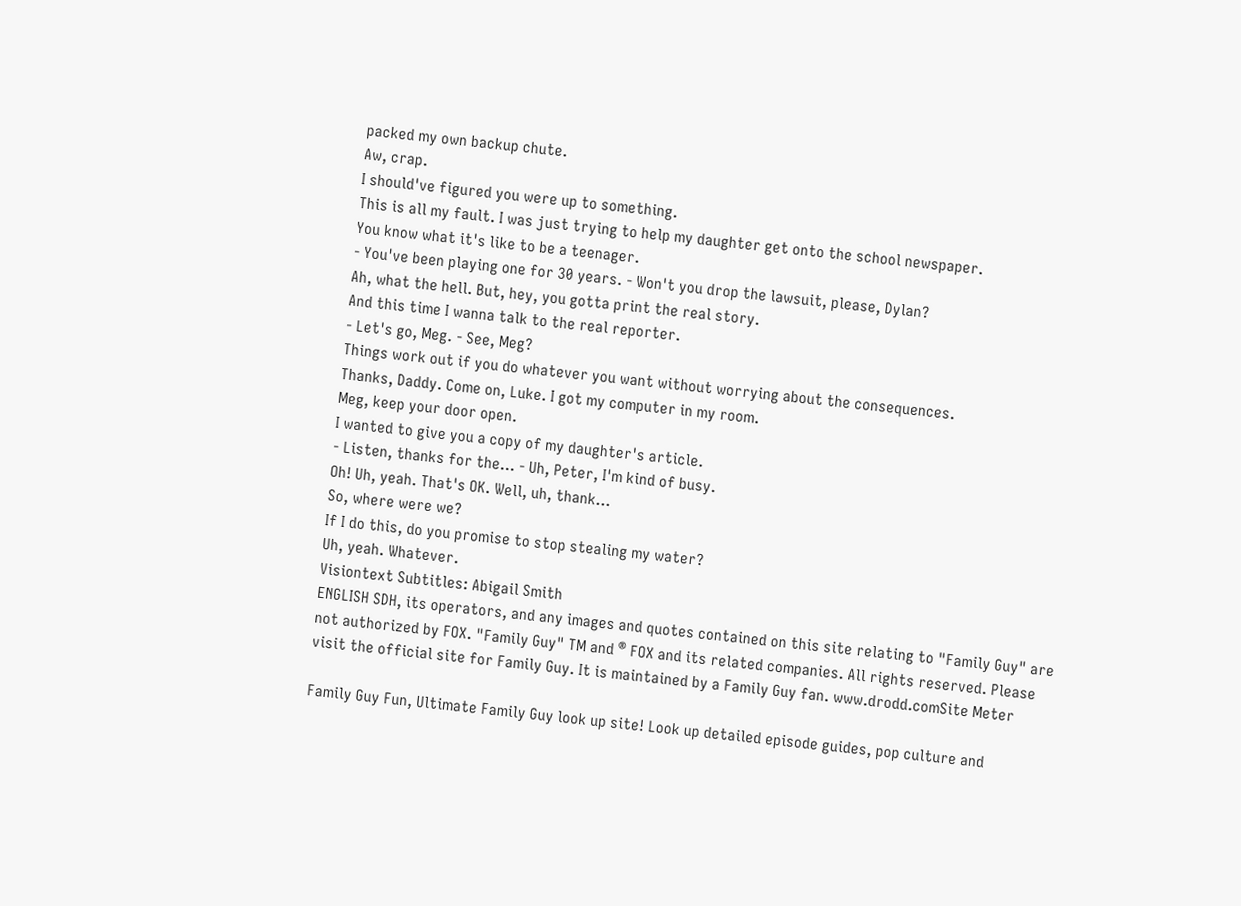packed my own backup chute.
Aw, crap.
I should've figured you were up to something.
This is all my fault. I was just trying to help my daughter get onto the school newspaper.
You know what it's like to be a teenager.
- You've been playing one for 30 years. - Won't you drop the lawsuit, please, Dylan?
Ah, what the hell. But, hey, you gotta print the real story.
And this time I wanna talk to the real reporter.
- Let's go, Meg. - See, Meg?
Things work out if you do whatever you want without worrying about the consequences.
Thanks, Daddy. Come on, Luke. I got my computer in my room.
Meg, keep your door open.
I wanted to give you a copy of my daughter's article.
- Listen, thanks for the... - Uh, Peter, I'm kind of busy.
Oh! Uh, yeah. That's OK. Well, uh, thank...
So, where were we?
If I do this, do you promise to stop stealing my water?
Uh, yeah. Whatever.
Visiontext Subtitles: Abigail Smith
ENGLISH SDH, its operators, and any images and quotes contained on this site relating to "Family Guy" are not authorized by FOX. "Family Guy" TM and ® FOX and its related companies. All rights reserved. Please visit the official site for Family Guy. It is maintained by a Family Guy fan. www.drodd.comSite Meter

Family Guy Fun, Ultimate Family Guy look up site! Look up detailed episode guides, pop culture and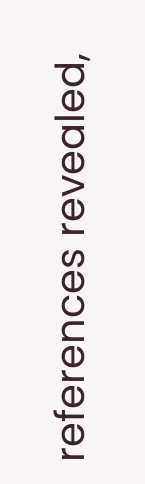references revealed,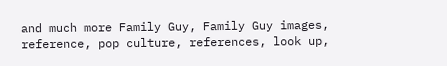and much more Family Guy, Family Guy images, reference, pop culture, references, look up,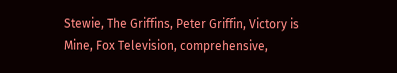Stewie, The Griffins, Peter Griffin, Victory is Mine, Fox Television, comprehensive,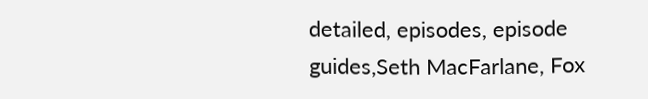detailed, episodes, episode guides,Seth MacFarlane, Fox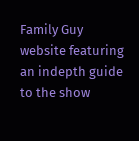Family Guy website featuring an indepth guide to the show